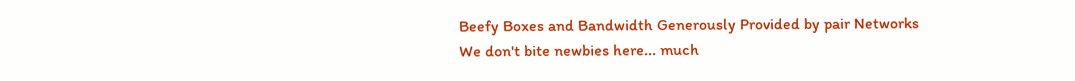Beefy Boxes and Bandwidth Generously Provided by pair Networks
We don't bite newbies here... much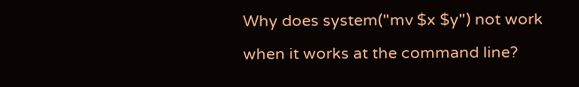Why does system("mv $x $y") not work when it works at the command line?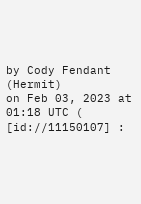by Cody Fendant (Hermit)
on Feb 03, 2023 at 01:18 UTC ( [id://11150107] :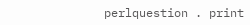perlquestion . print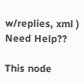w/replies, xml ) Need Help??

This node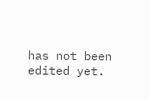has not been edited yet.